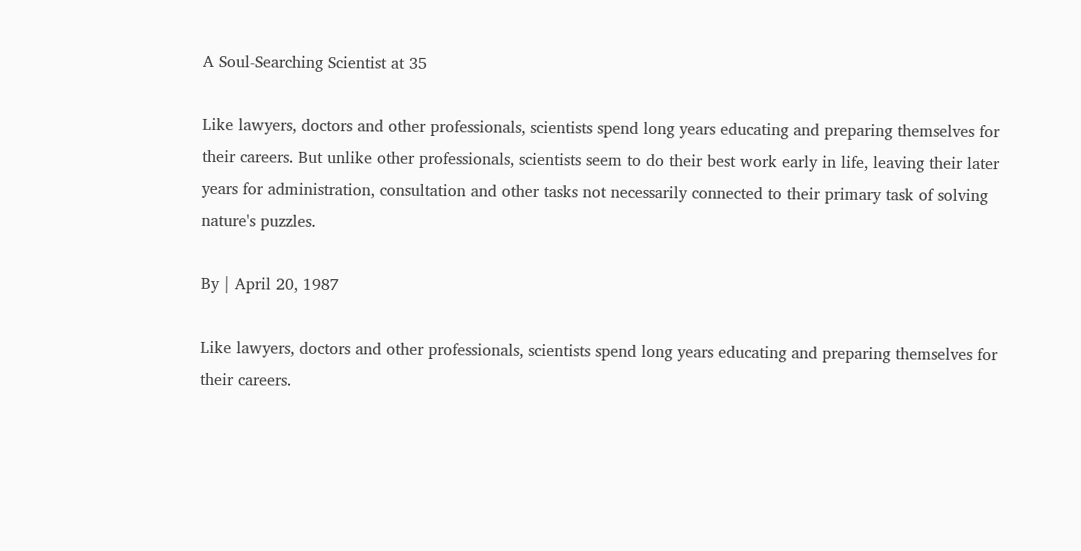A Soul-Searching Scientist at 35

Like lawyers, doctors and other professionals, scientists spend long years educating and preparing themselves for their careers. But unlike other professionals, scientists seem to do their best work early in life, leaving their later years for administration, consultation and other tasks not necessarily connected to their primary task of solving nature's puzzles.

By | April 20, 1987

Like lawyers, doctors and other professionals, scientists spend long years educating and preparing themselves for their careers.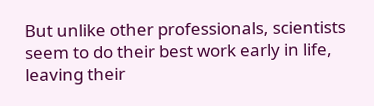But unlike other professionals, scientists seem to do their best work early in life, leaving their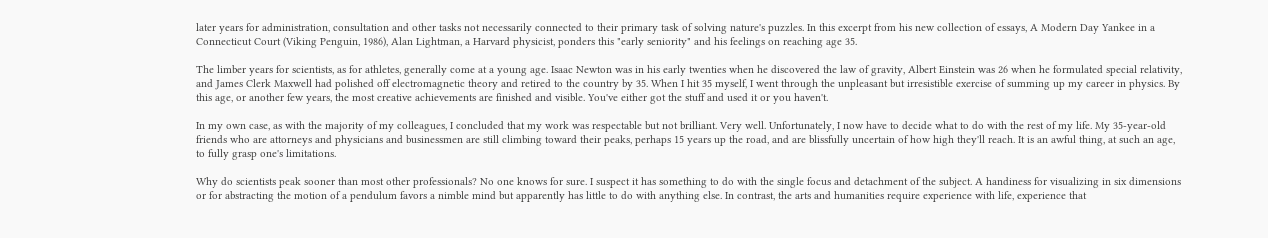later years for administration, consultation and other tasks not necessarily connected to their primary task of solving nature's puzzles. In this excerpt from his new collection of essays, A Modern Day Yankee in a Connecticut Court (Viking Penguin, 1986), Alan Lightman, a Harvard physicist, ponders this "early seniority" and his feelings on reaching age 35.

The limber years for scientists, as for athletes, generally come at a young age. Isaac Newton was in his early twenties when he discovered the law of gravity, Albert Einstein was 26 when he formulated special relativity, and James Clerk Maxwell had polished off electromagnetic theory and retired to the country by 35. When I hit 35 myself, I went through the unpleasant but irresistible exercise of summing up my career in physics. By this age, or another few years, the most creative achievements are finished and visible. You've either got the stuff and used it or you haven't.

In my own case, as with the majority of my colleagues, I concluded that my work was respectable but not brilliant. Very well. Unfortunately, I now have to decide what to do with the rest of my life. My 35-year-old friends who are attorneys and physicians and businessmen are still climbing toward their peaks, perhaps 15 years up the road, and are blissfully uncertain of how high they'll reach. It is an awful thing, at such an age, to fully grasp one's limitations.

Why do scientists peak sooner than most other professionals? No one knows for sure. I suspect it has something to do with the single focus and detachment of the subject. A handiness for visualizing in six dimensions or for abstracting the motion of a pendulum favors a nimble mind but apparently has little to do with anything else. In contrast, the arts and humanities require experience with life, experience that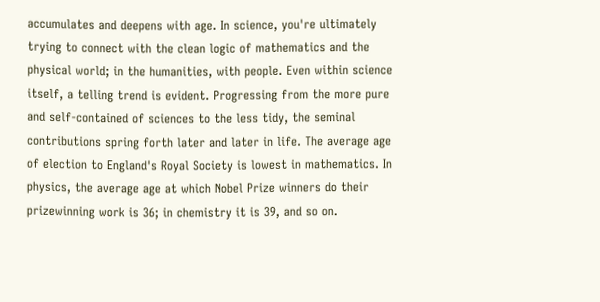accumulates and deepens with age. In science, you're ultimately trying to connect with the clean logic of mathematics and the physical world; in the humanities, with people. Even within science itself, a telling trend is evident. Progressing from the more pure and self-contained of sciences to the less tidy, the seminal contributions spring forth later and later in life. The average age of election to England's Royal Society is lowest in mathematics. In physics, the average age at which Nobel Prize winners do their prizewinning work is 36; in chemistry it is 39, and so on.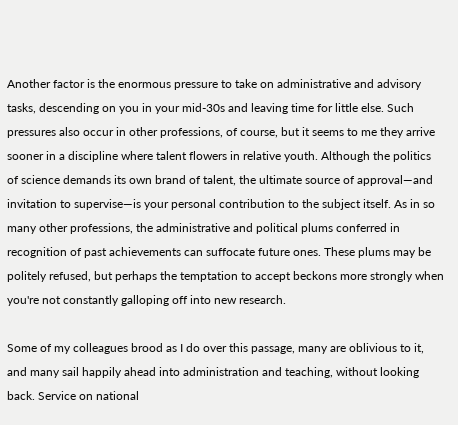Another factor is the enormous pressure to take on administrative and advisory tasks, descending on you in your mid-30s and leaving time for little else. Such pressures also occur in other professions, of course, but it seems to me they arrive sooner in a discipline where talent flowers in relative youth. Although the politics of science demands its own brand of talent, the ultimate source of approval—and invitation to supervise—is your personal contribution to the subject itself. As in so many other professions, the administrative and political plums conferred in recognition of past achievements can suffocate future ones. These plums may be politely refused, but perhaps the temptation to accept beckons more strongly when you're not constantly galloping off into new research.

Some of my colleagues brood as I do over this passage, many are oblivious to it, and many sail happily ahead into administration and teaching, without looking back. Service on national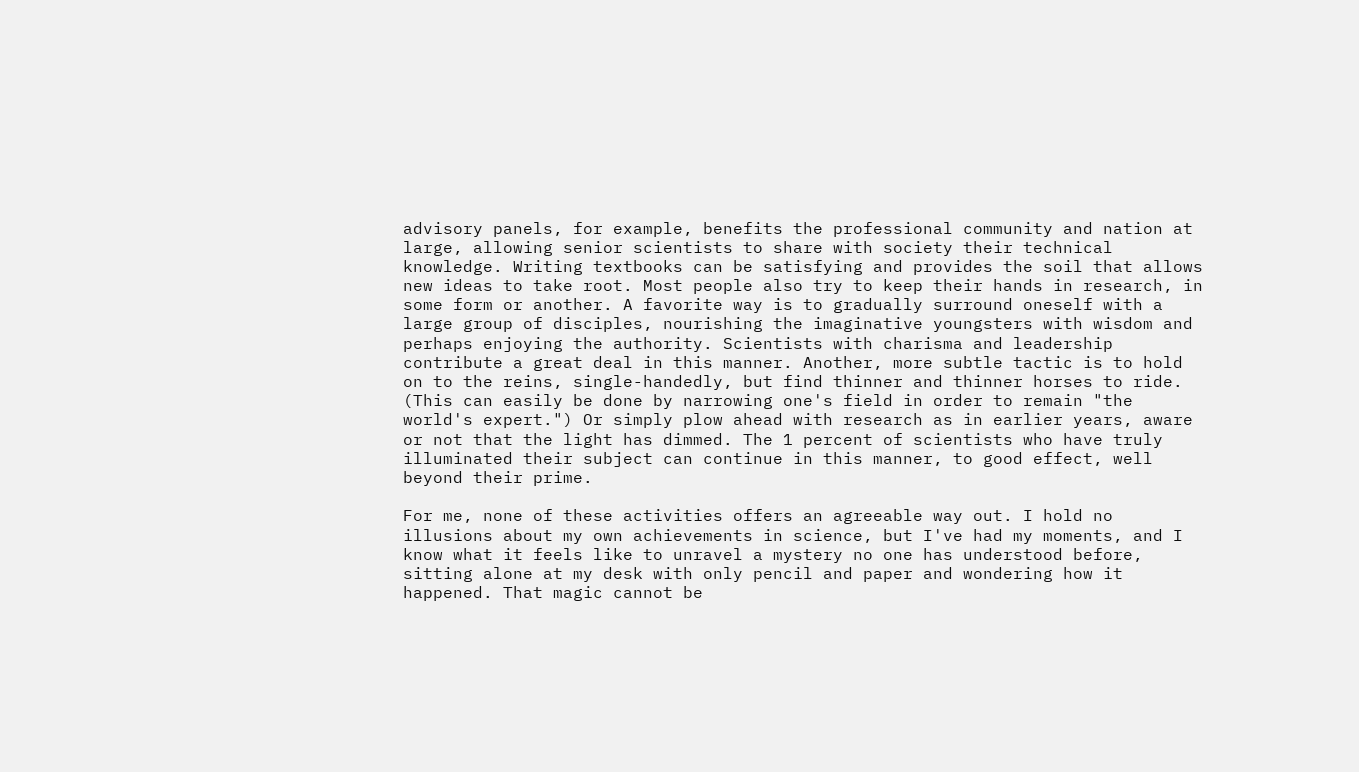advisory panels, for example, benefits the professional community and nation at large, allowing senior scientists to share with society their technical knowledge. Writing textbooks can be satisfying and provides the soil that allows new ideas to take root. Most people also try to keep their hands in research, in some form or another. A favorite way is to gradually surround oneself with a large group of disciples, nourishing the imaginative youngsters with wisdom and perhaps enjoying the authority. Scientists with charisma and leadership contribute a great deal in this manner. Another, more subtle tactic is to hold on to the reins, single-handedly, but find thinner and thinner horses to ride. (This can easily be done by narrowing one's field in order to remain "the world's expert.") Or simply plow ahead with research as in earlier years, aware or not that the light has dimmed. The 1 percent of scientists who have truly illuminated their subject can continue in this manner, to good effect, well beyond their prime.

For me, none of these activities offers an agreeable way out. I hold no illusions about my own achievements in science, but I've had my moments, and I know what it feels like to unravel a mystery no one has understood before, sitting alone at my desk with only pencil and paper and wondering how it happened. That magic cannot be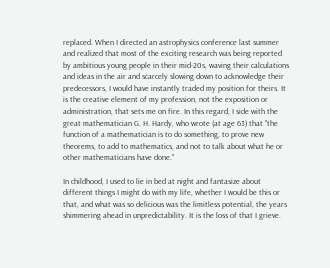replaced. When I directed an astrophysics conference last summer and realized that most of the exciting research was being reported by ambitious young people in their mid-20s, waving their calculations and ideas in the air and scarcely slowing down to acknowledge their predecessors, I would have instantly traded my position for theirs. It is the creative element of my profession, not the exposition or administration, that sets me on fire. In this regard, I side with the great mathematician G. H. Hardy, who wrote (at age 63) that "the function of a mathematician is to do something, to prove new theorems, to add to mathematics, and not to talk about what he or other mathematicians have done."

In childhood, I used to lie in bed at night and fantasize about different things I might do with my life, whether I would be this or that, and what was so delicious was the limitless potential, the years shimmering ahead in unpredictability. It is the loss of that I grieve.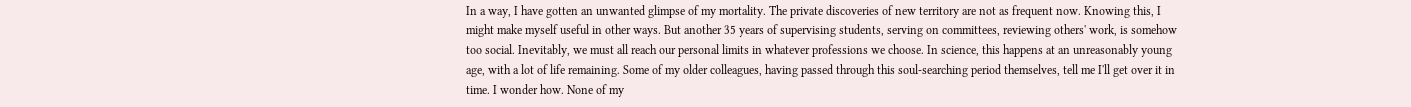In a way, I have gotten an unwanted glimpse of my mortality. The private discoveries of new territory are not as frequent now. Knowing this, I might make myself useful in other ways. But another 35 years of supervising students, serving on committees, reviewing others' work, is somehow too social. Inevitably, we must all reach our personal limits in whatever professions we choose. In science, this happens at an unreasonably young age, with a lot of life remaining. Some of my older colleagues, having passed through this soul-searching period themselves, tell me I'll get over it in time. I wonder how. None of my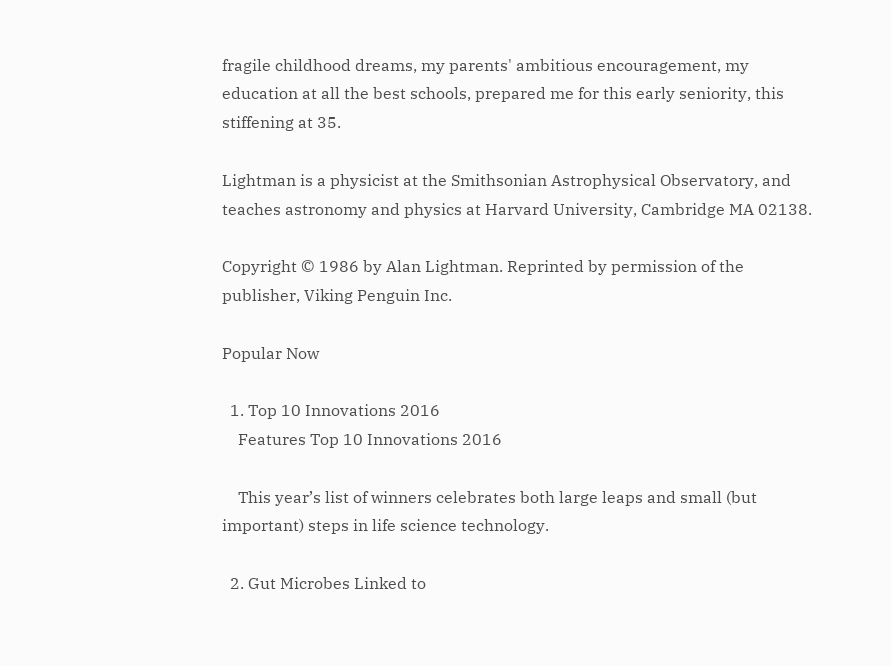fragile childhood dreams, my parents' ambitious encouragement, my education at all the best schools, prepared me for this early seniority, this stiffening at 35.

Lightman is a physicist at the Smithsonian Astrophysical Observatory, and teaches astronomy and physics at Harvard University, Cambridge MA 02138.

Copyright © 1986 by Alan Lightman. Reprinted by permission of the publisher, Viking Penguin Inc.

Popular Now

  1. Top 10 Innovations 2016
    Features Top 10 Innovations 2016

    This year’s list of winners celebrates both large leaps and small (but important) steps in life science technology.

  2. Gut Microbes Linked to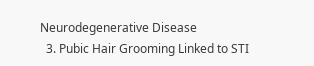Neurodegenerative Disease
  3. Pubic Hair Grooming Linked to STI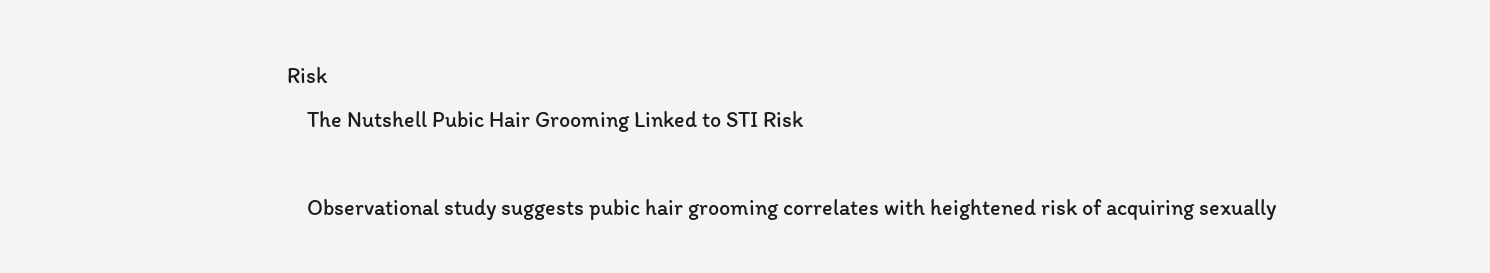Risk
    The Nutshell Pubic Hair Grooming Linked to STI Risk

    Observational study suggests pubic hair grooming correlates with heightened risk of acquiring sexually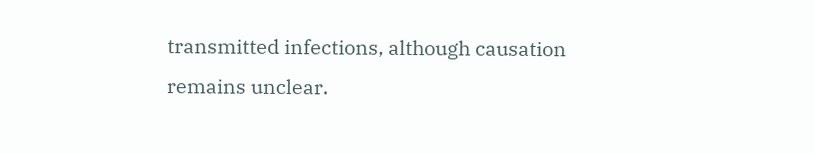transmitted infections, although causation remains unclear.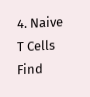4. Naive T Cells Find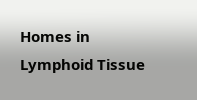Homes in Lymphoid Tissue